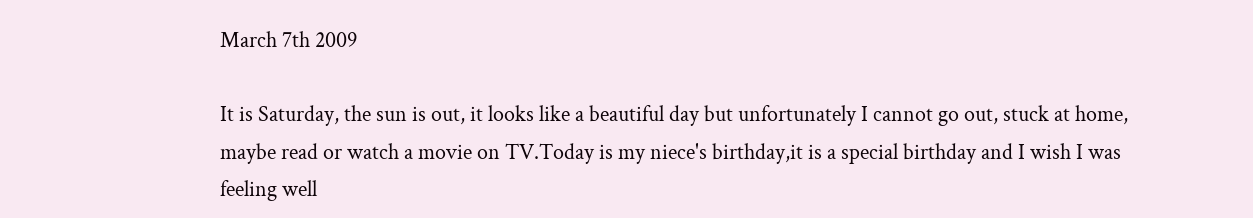March 7th 2009

It is Saturday, the sun is out, it looks like a beautiful day but unfortunately I cannot go out, stuck at home, maybe read or watch a movie on TV.Today is my niece's birthday,it is a special birthday and I wish I was feeling well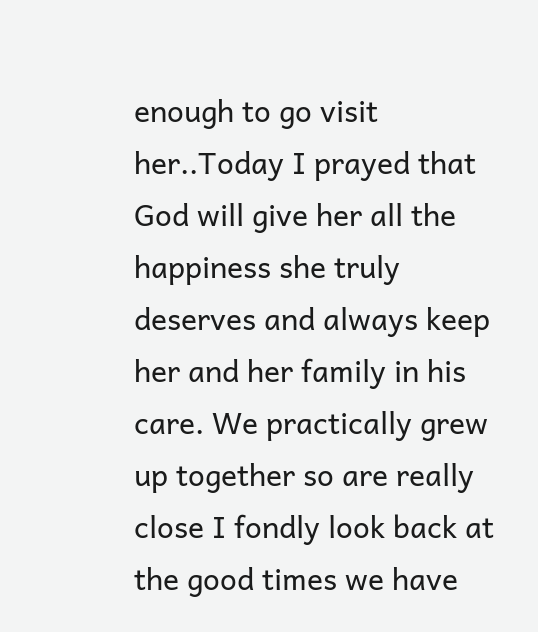enough to go visit her..Today I prayed that God will give her all the happiness she truly deserves and always keep her and her family in his care. We practically grew up together so are really close I fondly look back at the good times we have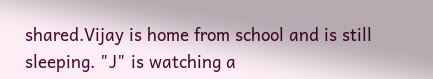shared.Vijay is home from school and is still sleeping. "J" is watching a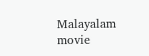Malayalam movie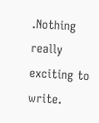.Nothing really exciting to write.